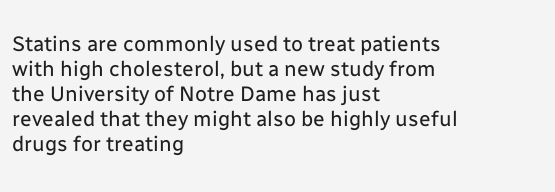Statins are commonly used to treat patients with high cholesterol, but a new study from the University of Notre Dame has just revealed that they might also be highly useful drugs for treating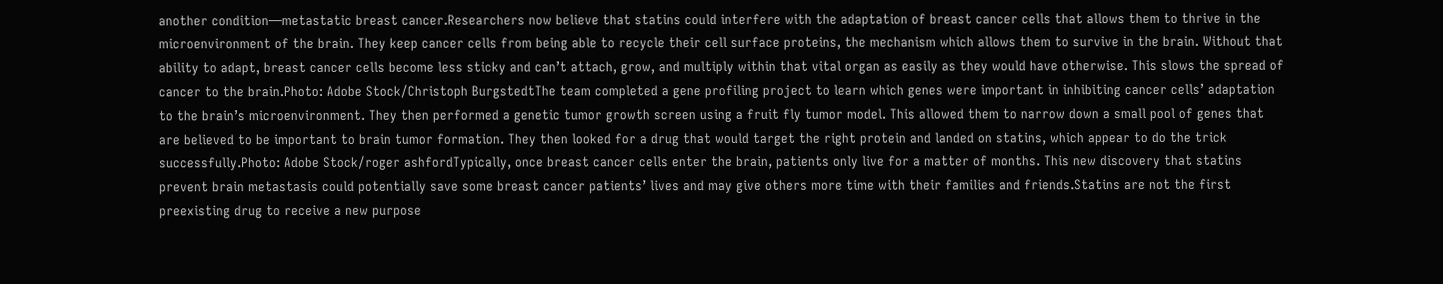another condition—metastatic breast cancer.Researchers now believe that statins could interfere with the adaptation of breast cancer cells that allows them to thrive in the microenvironment of the brain. They keep cancer cells from being able to recycle their cell surface proteins, the mechanism which allows them to survive in the brain. Without that ability to adapt, breast cancer cells become less sticky and can’t attach, grow, and multiply within that vital organ as easily as they would have otherwise. This slows the spread of cancer to the brain.Photo: Adobe Stock/Christoph BurgstedtThe team completed a gene profiling project to learn which genes were important in inhibiting cancer cells’ adaptation to the brain’s microenvironment. They then performed a genetic tumor growth screen using a fruit fly tumor model. This allowed them to narrow down a small pool of genes that are believed to be important to brain tumor formation. They then looked for a drug that would target the right protein and landed on statins, which appear to do the trick successfully.Photo: Adobe Stock/roger ashfordTypically, once breast cancer cells enter the brain, patients only live for a matter of months. This new discovery that statins prevent brain metastasis could potentially save some breast cancer patients’ lives and may give others more time with their families and friends.Statins are not the first preexisting drug to receive a new purpose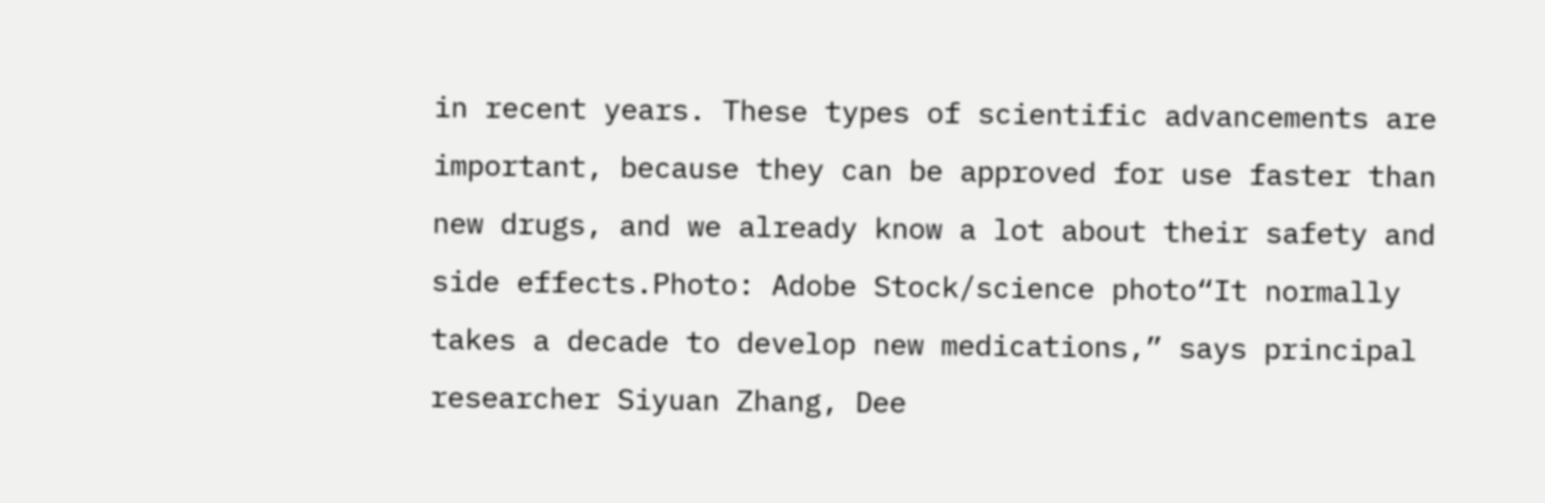in recent years. These types of scientific advancements are important, because they can be approved for use faster than new drugs, and we already know a lot about their safety and side effects.Photo: Adobe Stock/science photo“It normally takes a decade to develop new medications,” says principal researcher Siyuan Zhang, Dee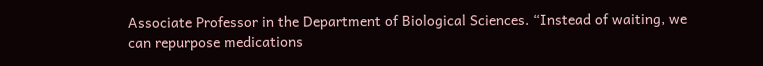Associate Professor in the Department of Biological Sciences. “Instead of waiting, we can repurpose medications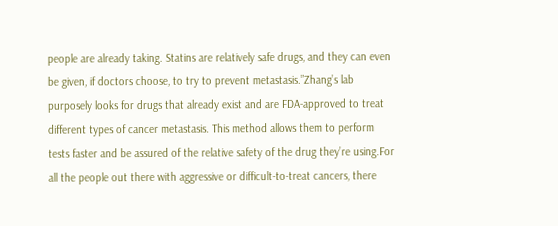people are already taking. Statins are relatively safe drugs, and they can even be given, if doctors choose, to try to prevent metastasis.”Zhang’s lab purposely looks for drugs that already exist and are FDA-approved to treat different types of cancer metastasis. This method allows them to perform tests faster and be assured of the relative safety of the drug they’re using.For all the people out there with aggressive or difficult-to-treat cancers, there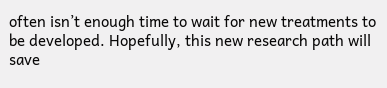often isn’t enough time to wait for new treatments to be developed. Hopefully, this new research path will save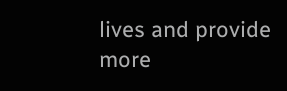lives and provide more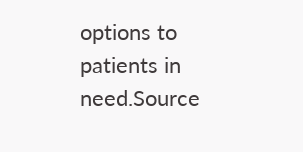options to patients in need.Source